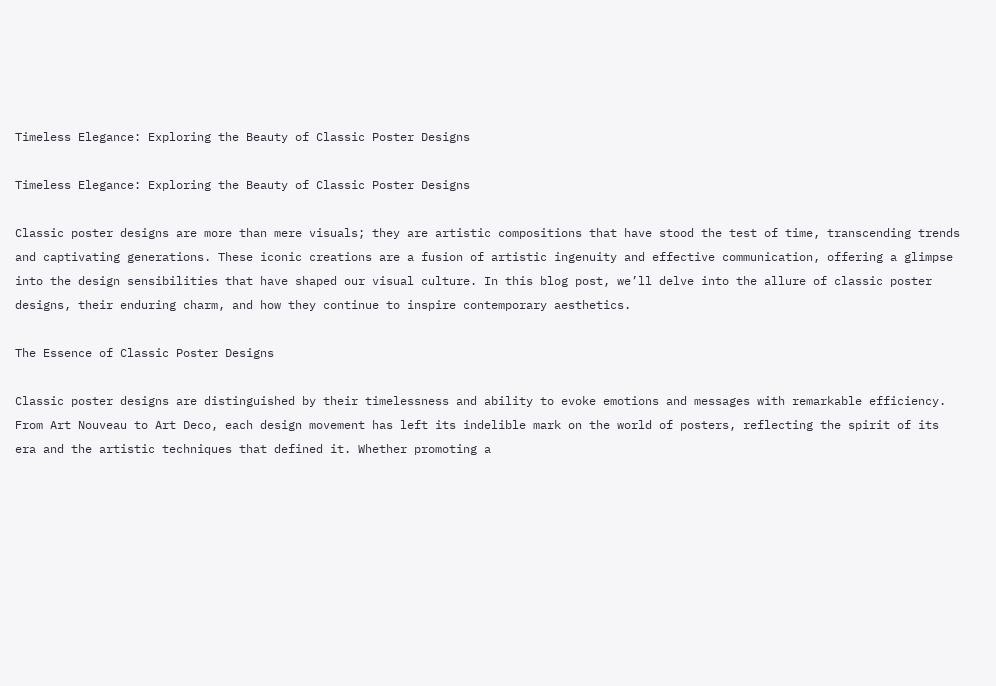Timeless Elegance: Exploring the Beauty of Classic Poster Designs

Timeless Elegance: Exploring the Beauty of Classic Poster Designs

Classic poster designs are more than mere visuals; they are artistic compositions that have stood the test of time, transcending trends and captivating generations. These iconic creations are a fusion of artistic ingenuity and effective communication, offering a glimpse into the design sensibilities that have shaped our visual culture. In this blog post, we’ll delve into the allure of classic poster designs, their enduring charm, and how they continue to inspire contemporary aesthetics.

The Essence of Classic Poster Designs

Classic poster designs are distinguished by their timelessness and ability to evoke emotions and messages with remarkable efficiency. From Art Nouveau to Art Deco, each design movement has left its indelible mark on the world of posters, reflecting the spirit of its era and the artistic techniques that defined it. Whether promoting a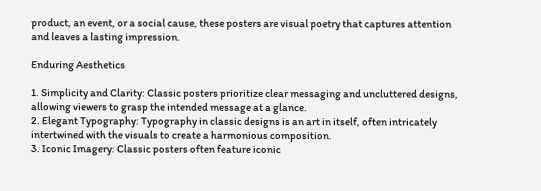product, an event, or a social cause, these posters are visual poetry that captures attention and leaves a lasting impression.

Enduring Aesthetics

1. Simplicity and Clarity: Classic posters prioritize clear messaging and uncluttered designs, allowing viewers to grasp the intended message at a glance.
2. Elegant Typography: Typography in classic designs is an art in itself, often intricately intertwined with the visuals to create a harmonious composition.
3. Iconic Imagery: Classic posters often feature iconic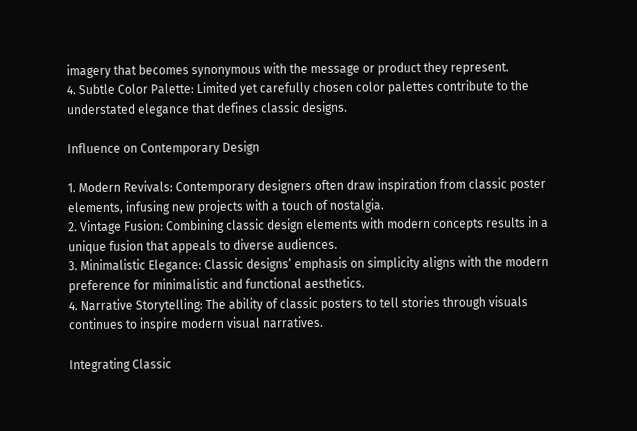imagery that becomes synonymous with the message or product they represent.
4. Subtle Color Palette: Limited yet carefully chosen color palettes contribute to the understated elegance that defines classic designs.

Influence on Contemporary Design

1. Modern Revivals: Contemporary designers often draw inspiration from classic poster elements, infusing new projects with a touch of nostalgia.
2. Vintage Fusion: Combining classic design elements with modern concepts results in a unique fusion that appeals to diverse audiences.
3. Minimalistic Elegance: Classic designs’ emphasis on simplicity aligns with the modern preference for minimalistic and functional aesthetics.
4. Narrative Storytelling: The ability of classic posters to tell stories through visuals continues to inspire modern visual narratives.

Integrating Classic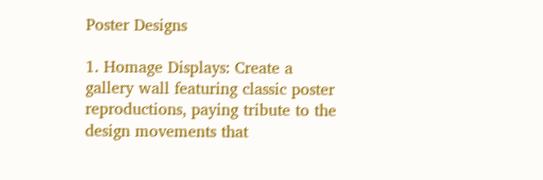Poster Designs

1. Homage Displays: Create a gallery wall featuring classic poster reproductions, paying tribute to the design movements that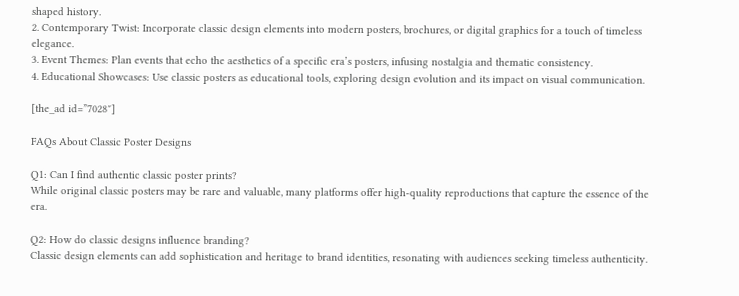shaped history.
2. Contemporary Twist: Incorporate classic design elements into modern posters, brochures, or digital graphics for a touch of timeless elegance.
3. Event Themes: Plan events that echo the aesthetics of a specific era’s posters, infusing nostalgia and thematic consistency.
4. Educational Showcases: Use classic posters as educational tools, exploring design evolution and its impact on visual communication.

[the_ad id=”7028″]

FAQs About Classic Poster Designs

Q1: Can I find authentic classic poster prints?
While original classic posters may be rare and valuable, many platforms offer high-quality reproductions that capture the essence of the era.

Q2: How do classic designs influence branding?
Classic design elements can add sophistication and heritage to brand identities, resonating with audiences seeking timeless authenticity.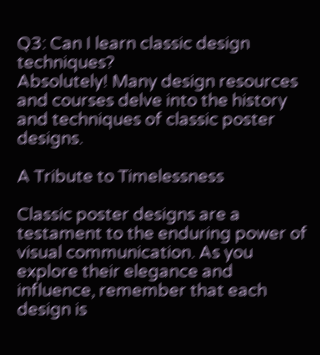Q3: Can I learn classic design techniques?
Absolutely! Many design resources and courses delve into the history and techniques of classic poster designs.

A Tribute to Timelessness

Classic poster designs are a testament to the enduring power of visual communication. As you explore their elegance and influence, remember that each design is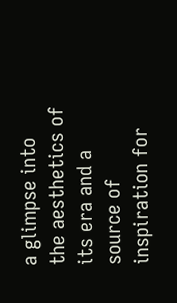a glimpse into the aesthetics of its era and a source of inspiration for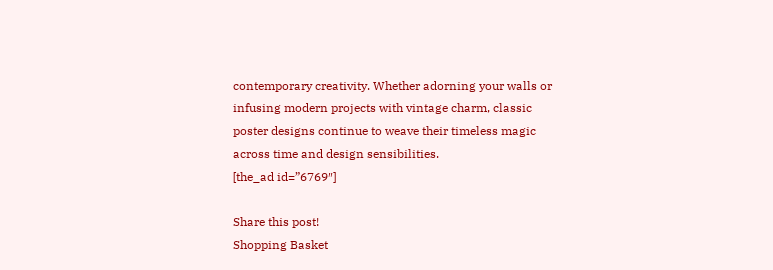contemporary creativity. Whether adorning your walls or infusing modern projects with vintage charm, classic poster designs continue to weave their timeless magic across time and design sensibilities.
[the_ad id=”6769″]

Share this post!
Shopping Basket